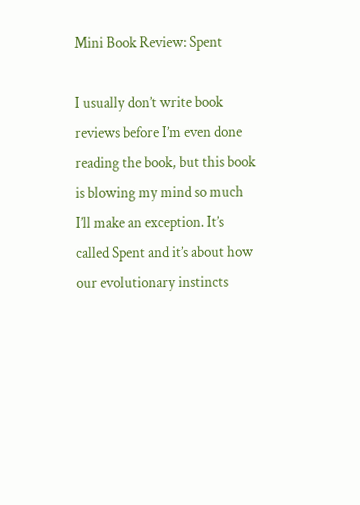Mini Book Review: Spent

I usually don’t write book reviews before I’m even done reading the book, but this book is blowing my mind so much I’ll make an exception. It’s called Spent and it’s about how our evolutionary instincts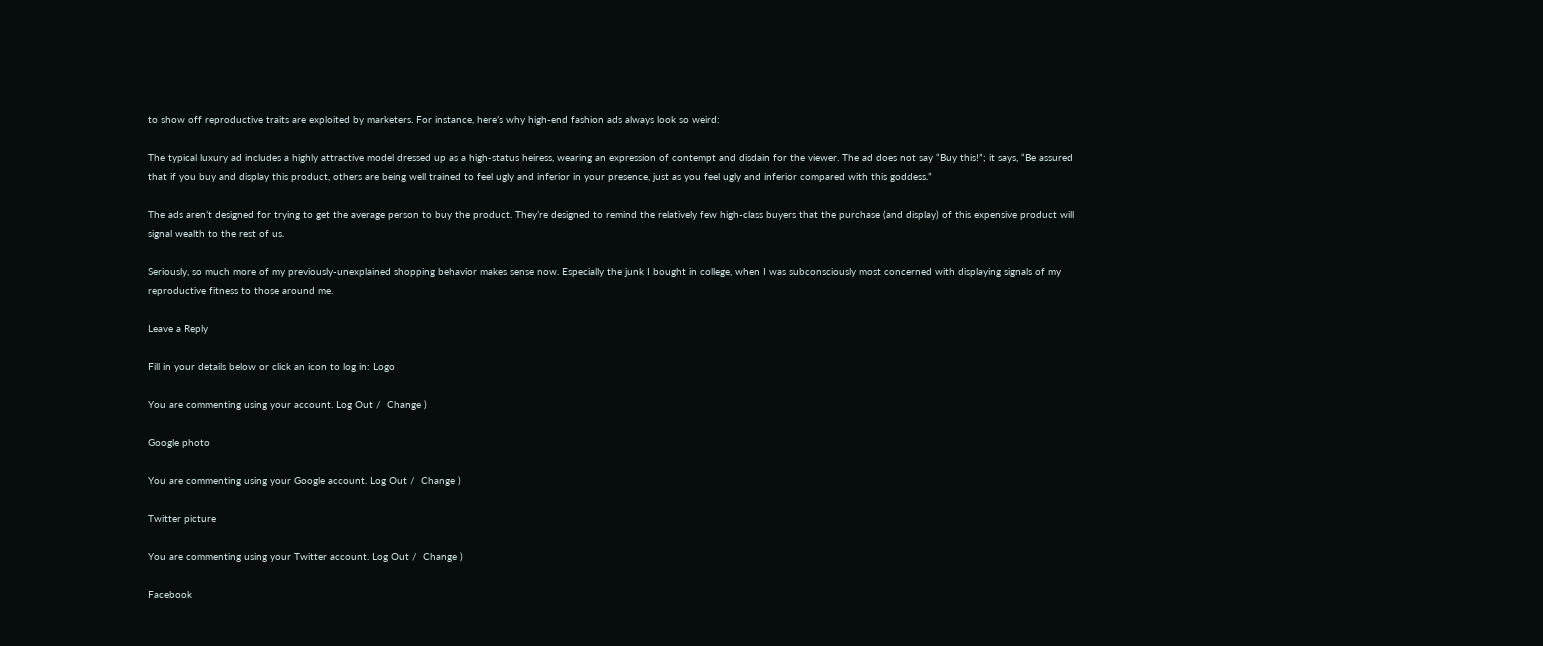to show off reproductive traits are exploited by marketers. For instance, here’s why high-end fashion ads always look so weird:

The typical luxury ad includes a highly attractive model dressed up as a high-status heiress, wearing an expression of contempt and disdain for the viewer. The ad does not say “Buy this!”; it says, “Be assured that if you buy and display this product, others are being well trained to feel ugly and inferior in your presence, just as you feel ugly and inferior compared with this goddess.”

The ads aren’t designed for trying to get the average person to buy the product. They’re designed to remind the relatively few high-class buyers that the purchase (and display) of this expensive product will signal wealth to the rest of us.

Seriously, so much more of my previously-unexplained shopping behavior makes sense now. Especially the junk I bought in college, when I was subconsciously most concerned with displaying signals of my reproductive fitness to those around me.

Leave a Reply

Fill in your details below or click an icon to log in: Logo

You are commenting using your account. Log Out /  Change )

Google photo

You are commenting using your Google account. Log Out /  Change )

Twitter picture

You are commenting using your Twitter account. Log Out /  Change )

Facebook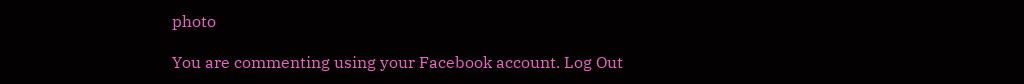photo

You are commenting using your Facebook account. Log Out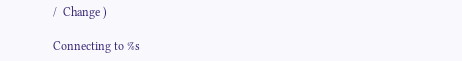/  Change )

Connecting to %s